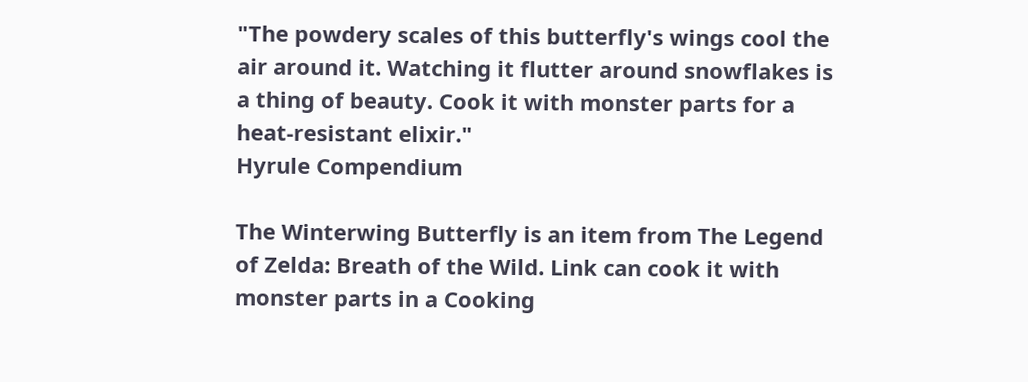"The powdery scales of this butterfly's wings cool the air around it. Watching it flutter around snowflakes is a thing of beauty. Cook it with monster parts for a heat-resistant elixir."
Hyrule Compendium

The Winterwing Butterfly is an item from The Legend of Zelda: Breath of the Wild. Link can cook it with monster parts in a Cooking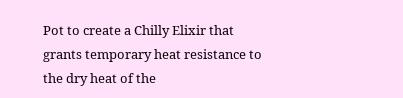Pot to create a Chilly Elixir that grants temporary heat resistance to the dry heat of the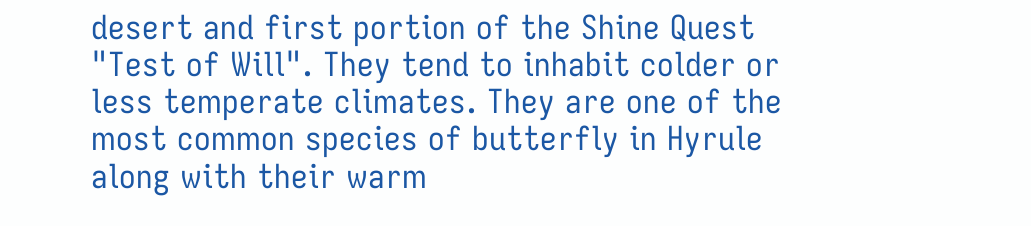desert and first portion of the Shine Quest "Test of Will". They tend to inhabit colder or less temperate climates. They are one of the most common species of butterfly in Hyrule along with their warm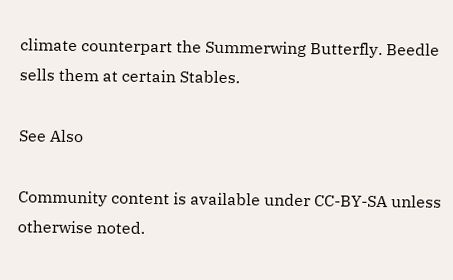climate counterpart the Summerwing Butterfly. Beedle sells them at certain Stables.

See Also

Community content is available under CC-BY-SA unless otherwise noted.